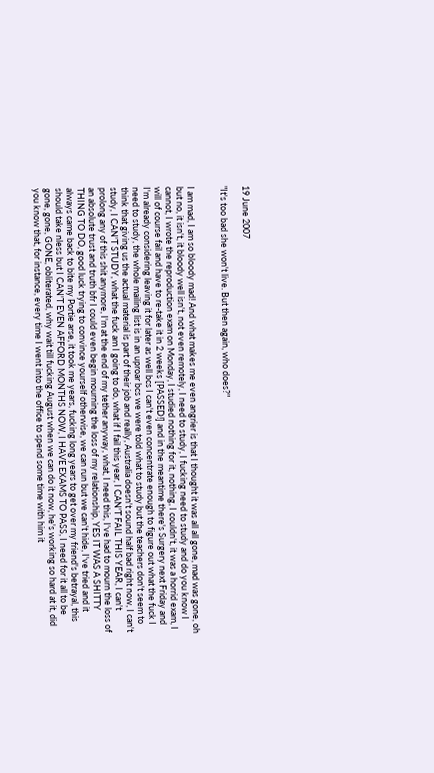19 June 2007

"It's too bad she won't live. But then again, who does?"


I am mad, I am so bloody mad! And what makes me even angrier is that I thought it was all all gone, mad was gone, oh but no, it isn't, it bloody well isn't, not even remotely, I need to study, I fucking need to study and do you know I cannot, I wrote the reproduction exam on Monday, I studied nothing for it, nothing, I couldn't, it was a horrid exam, I will of course fail and have to re-take it in 2 weeks [PASSED!] and in the meantime there's Surgery next Friday and I'm already considering leaving it for later as well bcs I can't even concentrate enough to figure out what the fuck I need to study, the whole mailing list is in an uproar bcs we were told what to study but the teachers don't seem to think that giving us the actual material is part of their job and really, Australia doesn't sound half bad right now, I can't study, I CAN'T STUDY, what the fuck am I going to do, what if I fail this year, I CAN'T FAIL THIS YEAR, I can't prolong any of this shit anymore, I'm at the end of my tether anyway, what, I need this, I've had to mourn the loss of an absolute trust and truth bfr I could even begin mourning the loss of my relationship, YES IT WAS A SHITTY THING TO DO, good luck trying to convince yourself otherwise, we can run but we can't hide, I've tried and it always came back to bite my Portie arse, it took me years, fucking long years to get over my friend's betrayal, this should take nless but I CAN'T EVEN AFFORD MONTHS NOW, I HAVE EXAMS TO PASS, I need for it all to be gone, gone, GONE, obliterated, why wait till fucking August when we can do it now, he's working so hard at it, did you know that, for instance, every time I went into the office to spend some time with him it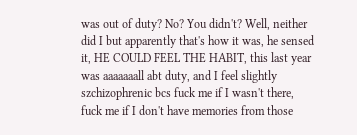was out of duty? No? You didn't? Well, neither did I but apparently that's how it was, he sensed it, HE COULD FEEL THE HABIT, this last year was aaaaaaall abt duty, and I feel slightly szchizophrenic bcs fuck me if I wasn't there, fuck me if I don't have memories from those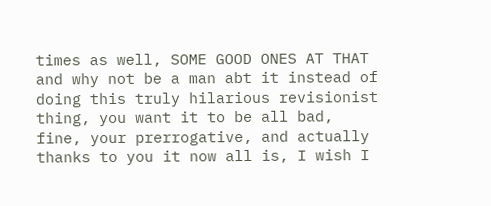times as well, SOME GOOD ONES AT THAT and why not be a man abt it instead of doing this truly hilarious revisionist thing, you want it to be all bad, fine, your prerrogative, and actually thanks to you it now all is, I wish I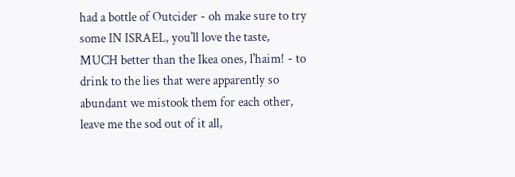had a bottle of Outcider - oh make sure to try some IN ISRAEL, you'll love the taste, MUCH better than the Ikea ones, l'haim! - to drink to the lies that were apparently so abundant we mistook them for each other, leave me the sod out of it all,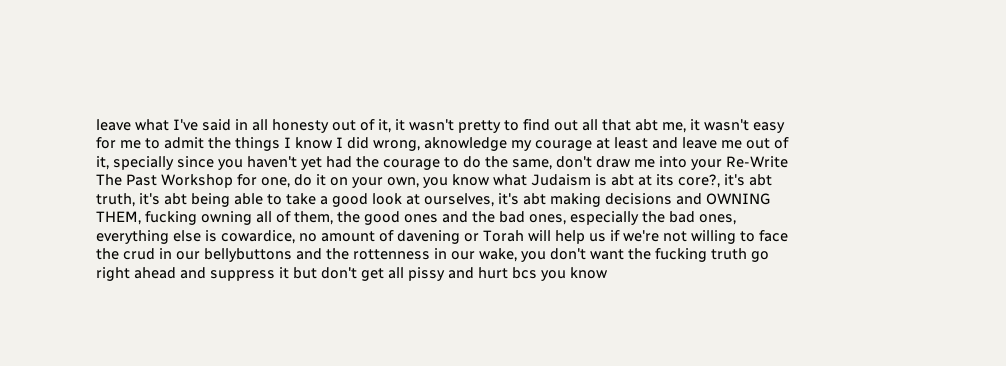leave what I've said in all honesty out of it, it wasn't pretty to find out all that abt me, it wasn't easy for me to admit the things I know I did wrong, aknowledge my courage at least and leave me out of it, specially since you haven't yet had the courage to do the same, don't draw me into your Re-Write The Past Workshop for one, do it on your own, you know what Judaism is abt at its core?, it's abt truth, it's abt being able to take a good look at ourselves, it's abt making decisions and OWNING THEM, fucking owning all of them, the good ones and the bad ones, especially the bad ones, everything else is cowardice, no amount of davening or Torah will help us if we're not willing to face the crud in our bellybuttons and the rottenness in our wake, you don't want the fucking truth go right ahead and suppress it but don't get all pissy and hurt bcs you know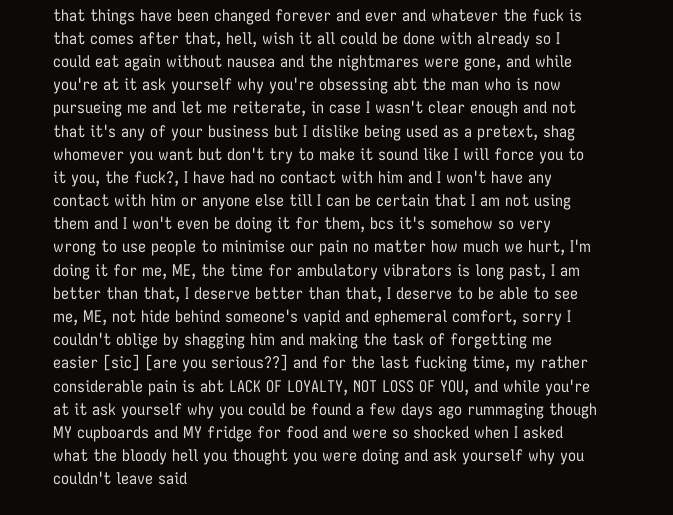that things have been changed forever and ever and whatever the fuck is that comes after that, hell, wish it all could be done with already so I could eat again without nausea and the nightmares were gone, and while you're at it ask yourself why you're obsessing abt the man who is now pursueing me and let me reiterate, in case I wasn't clear enough and not that it's any of your business but I dislike being used as a pretext, shag whomever you want but don't try to make it sound like I will force you to it you, the fuck?, I have had no contact with him and I won't have any contact with him or anyone else till I can be certain that I am not using them and I won't even be doing it for them, bcs it's somehow so very wrong to use people to minimise our pain no matter how much we hurt, I'm doing it for me, ME, the time for ambulatory vibrators is long past, I am better than that, I deserve better than that, I deserve to be able to see me, ME, not hide behind someone's vapid and ephemeral comfort, sorry I couldn't oblige by shagging him and making the task of forgetting me easier [sic] [are you serious??] and for the last fucking time, my rather considerable pain is abt LACK OF LOYALTY, NOT LOSS OF YOU, and while you're at it ask yourself why you could be found a few days ago rummaging though MY cupboards and MY fridge for food and were so shocked when I asked what the bloody hell you thought you were doing and ask yourself why you couldn't leave said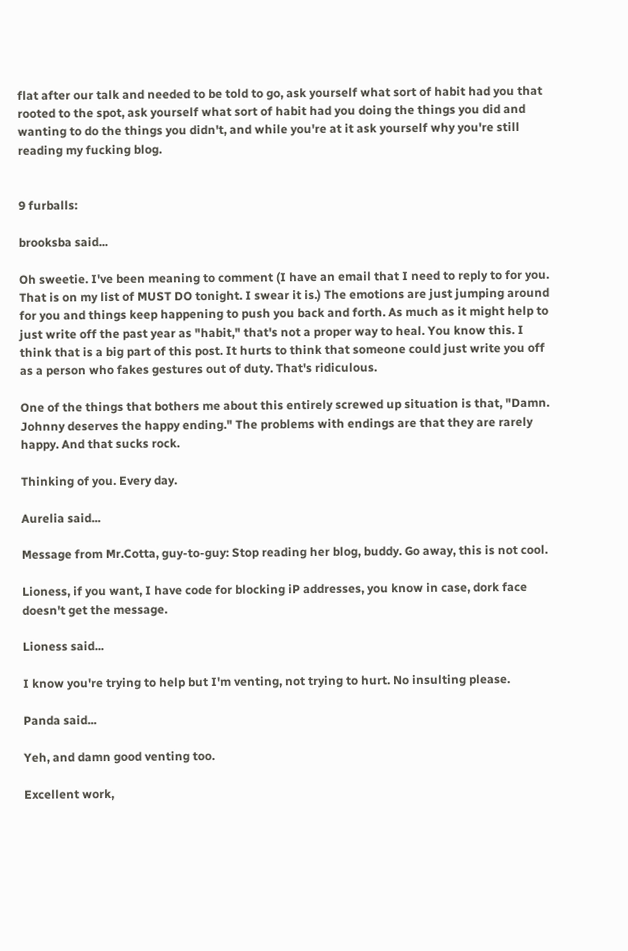flat after our talk and needed to be told to go, ask yourself what sort of habit had you that rooted to the spot, ask yourself what sort of habit had you doing the things you did and wanting to do the things you didn't, and while you're at it ask yourself why you're still reading my fucking blog.


9 furballs:

brooksba said...

Oh sweetie. I've been meaning to comment (I have an email that I need to reply to for you. That is on my list of MUST DO tonight. I swear it is.) The emotions are just jumping around for you and things keep happening to push you back and forth. As much as it might help to just write off the past year as "habit," that's not a proper way to heal. You know this. I think that is a big part of this post. It hurts to think that someone could just write you off as a person who fakes gestures out of duty. That's ridiculous.

One of the things that bothers me about this entirely screwed up situation is that, "Damn. Johnny deserves the happy ending." The problems with endings are that they are rarely happy. And that sucks rock.

Thinking of you. Every day.

Aurelia said...

Message from Mr.Cotta, guy-to-guy: Stop reading her blog, buddy. Go away, this is not cool.

Lioness, if you want, I have code for blocking iP addresses, you know in case, dork face doesn't get the message.

Lioness said...

I know you're trying to help but I'm venting, not trying to hurt. No insulting please.

Panda said...

Yeh, and damn good venting too.

Excellent work,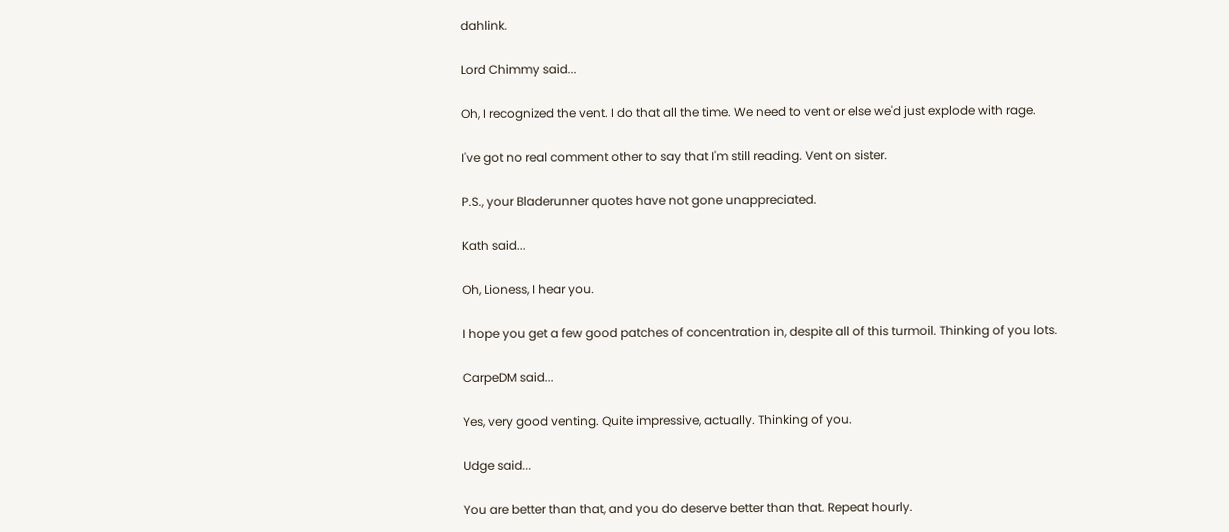dahlink.

Lord Chimmy said...

Oh, I recognized the vent. I do that all the time. We need to vent or else we'd just explode with rage.

I've got no real comment other to say that I'm still reading. Vent on sister.

P.S., your Bladerunner quotes have not gone unappreciated.

Kath said...

Oh, Lioness, I hear you.

I hope you get a few good patches of concentration in, despite all of this turmoil. Thinking of you lots.

CarpeDM said...

Yes, very good venting. Quite impressive, actually. Thinking of you.

Udge said...

You are better than that, and you do deserve better than that. Repeat hourly.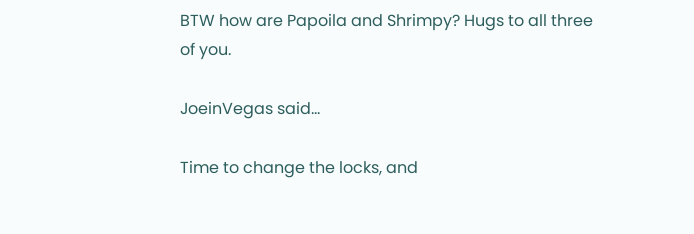BTW how are Papoila and Shrimpy? Hugs to all three of you.

JoeinVegas said...

Time to change the locks, and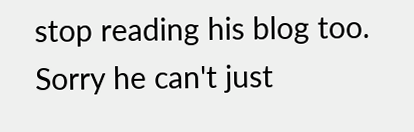stop reading his blog too.
Sorry he can't just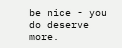be nice - you do deserve more.